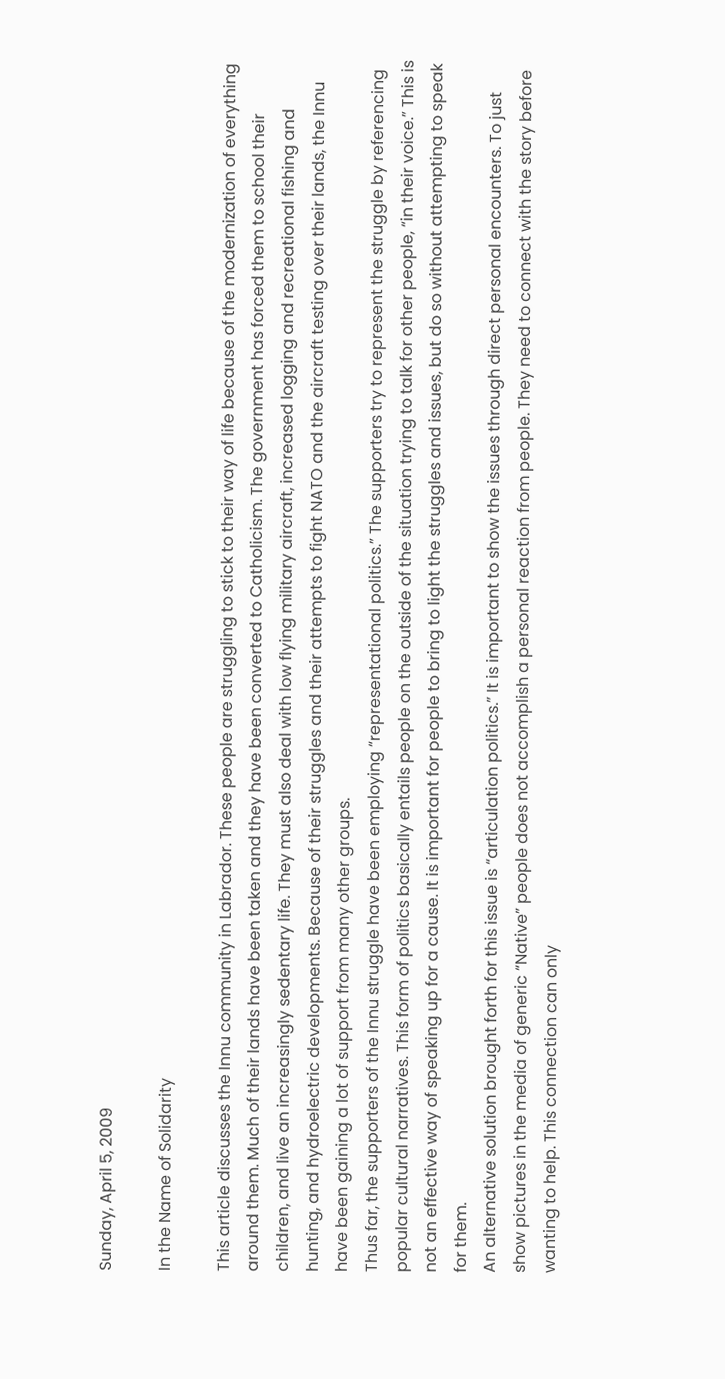Sunday, April 5, 2009

In the Name of Solidarity

This article discusses the Innu community in Labrador. These people are struggling to stick to their way of life because of the modernization of everything around them. Much of their lands have been taken and they have been converted to Catholicism. The government has forced them to school their children, and live an increasingly sedentary life. They must also deal with low flying military aircraft, increased logging and recreational fishing and hunting, and hydroelectric developments. Because of their struggles and their attempts to fight NATO and the aircraft testing over their lands, the Innu have been gaining a lot of support from many other groups.
Thus far, the supporters of the Innu struggle have been employing “representational politics.” The supporters try to represent the struggle by referencing popular cultural narratives. This form of politics basically entails people on the outside of the situation trying to talk for other people, “in their voice.” This is not an effective way of speaking up for a cause. It is important for people to bring to light the struggles and issues, but do so without attempting to speak for them.
An alternative solution brought forth for this issue is “articulation politics.” It is important to show the issues through direct personal encounters. To just show pictures in the media of generic “Native” people does not accomplish a personal reaction from people. They need to connect with the story before wanting to help. This connection can only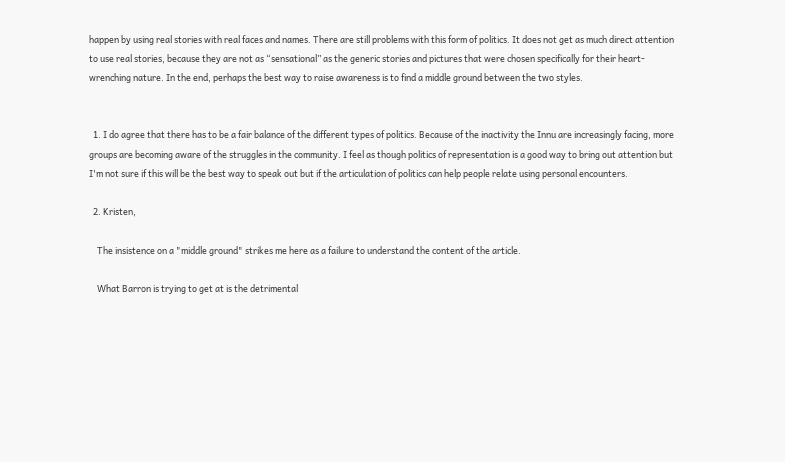happen by using real stories with real faces and names. There are still problems with this form of politics. It does not get as much direct attention to use real stories, because they are not as “sensational” as the generic stories and pictures that were chosen specifically for their heart-wrenching nature. In the end, perhaps the best way to raise awareness is to find a middle ground between the two styles.


  1. I do agree that there has to be a fair balance of the different types of politics. Because of the inactivity the Innu are increasingly facing, more groups are becoming aware of the struggles in the community. I feel as though politics of representation is a good way to bring out attention but I'm not sure if this will be the best way to speak out but if the articulation of politics can help people relate using personal encounters.

  2. Kristen,

    The insistence on a "middle ground" strikes me here as a failure to understand the content of the article.

    What Barron is trying to get at is the detrimental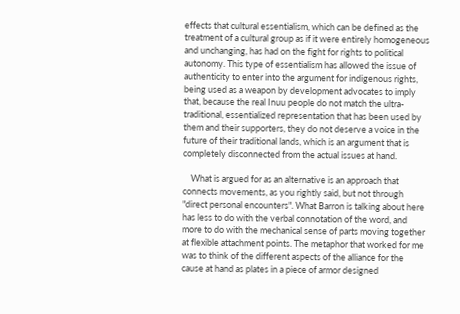effects that cultural essentialism, which can be defined as the treatment of a cultural group as if it were entirely homogeneous and unchanging, has had on the fight for rights to political autonomy. This type of essentialism has allowed the issue of authenticity to enter into the argument for indigenous rights, being used as a weapon by development advocates to imply that, because the real Inuu people do not match the ultra-traditional, essentialized representation that has been used by them and their supporters, they do not deserve a voice in the future of their traditional lands, which is an argument that is completely disconnected from the actual issues at hand.

    What is argued for as an alternative is an approach that connects movements, as you rightly said, but not through "direct personal encounters". What Barron is talking about here has less to do with the verbal connotation of the word, and more to do with the mechanical sense of parts moving together at flexible attachment points. The metaphor that worked for me was to think of the different aspects of the alliance for the cause at hand as plates in a piece of armor designed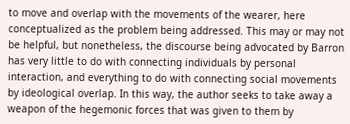to move and overlap with the movements of the wearer, here conceptualized as the problem being addressed. This may or may not be helpful, but nonetheless, the discourse being advocated by Barron has very little to do with connecting individuals by personal interaction, and everything to do with connecting social movements by ideological overlap. In this way, the author seeks to take away a weapon of the hegemonic forces that was given to them by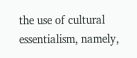the use of cultural essentialism, namely,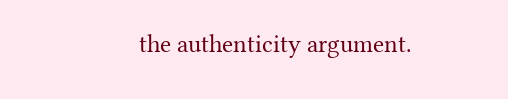the authenticity argument.